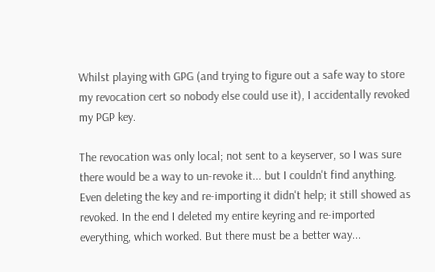Whilst playing with GPG (and trying to figure out a safe way to store my revocation cert so nobody else could use it), I accidentally revoked my PGP key.

The revocation was only local; not sent to a keyserver, so I was sure there would be a way to un-revoke it... but I couldn't find anything. Even deleting the key and re-importing it didn't help; it still showed as revoked. In the end I deleted my entire keyring and re-imported everything, which worked. But there must be a better way...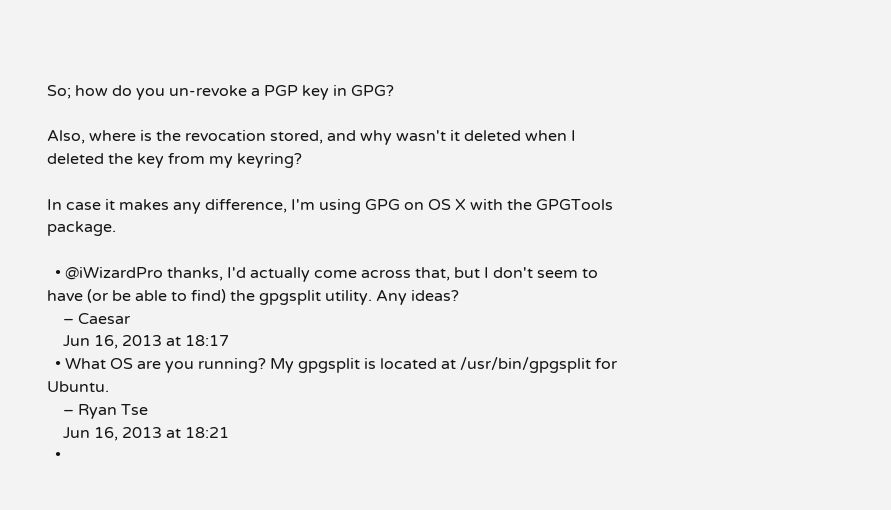So; how do you un-revoke a PGP key in GPG?

Also, where is the revocation stored, and why wasn't it deleted when I deleted the key from my keyring?

In case it makes any difference, I'm using GPG on OS X with the GPGTools package.

  • @iWizardPro thanks, I'd actually come across that, but I don't seem to have (or be able to find) the gpgsplit utility. Any ideas?
    – Caesar
    Jun 16, 2013 at 18:17
  • What OS are you running? My gpgsplit is located at /usr/bin/gpgsplit for Ubuntu.
    – Ryan Tse
    Jun 16, 2013 at 18:21
  •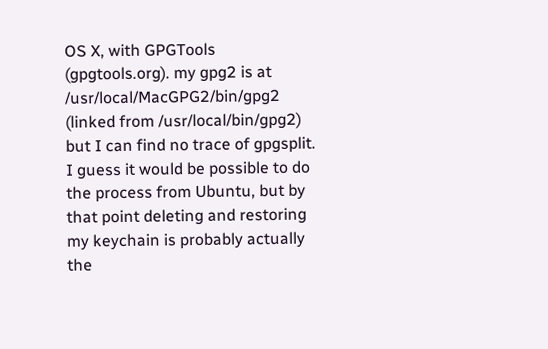OS X, with GPGTools (gpgtools.org). my gpg2 is at /usr/local/MacGPG2/bin/gpg2 (linked from /usr/local/bin/gpg2) but I can find no trace of gpgsplit. I guess it would be possible to do the process from Ubuntu, but by that point deleting and restoring my keychain is probably actually the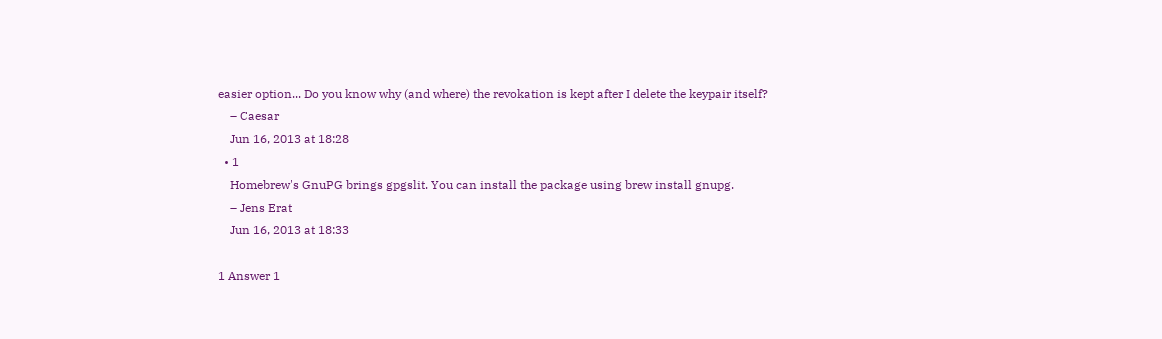easier option... Do you know why (and where) the revokation is kept after I delete the keypair itself?
    – Caesar
    Jun 16, 2013 at 18:28
  • 1
    Homebrew's GnuPG brings gpgslit. You can install the package using brew install gnupg.
    – Jens Erat
    Jun 16, 2013 at 18:33

1 Answer 1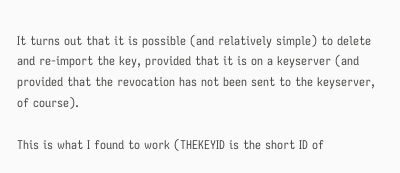It turns out that it is possible (and relatively simple) to delete and re-import the key, provided that it is on a keyserver (and provided that the revocation has not been sent to the keyserver, of course).

This is what I found to work (THEKEYID is the short ID of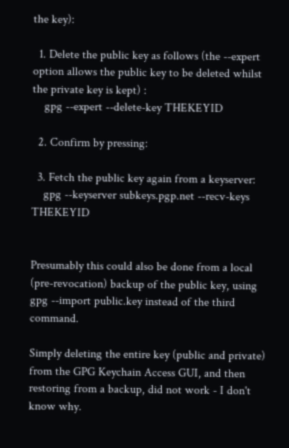the key):

  1. Delete the public key as follows (the --expert option allows the public key to be deleted whilst the private key is kept) :
    gpg --expert --delete-key THEKEYID

  2. Confirm by pressing:

  3. Fetch the public key again from a keyserver:
    gpg --keyserver subkeys.pgp.net --recv-keys THEKEYID


Presumably this could also be done from a local (pre-revocation) backup of the public key, using gpg --import public.key instead of the third command.

Simply deleting the entire key (public and private) from the GPG Keychain Access GUI, and then restoring from a backup, did not work - I don't know why.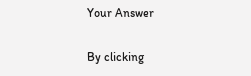Your Answer

By clicking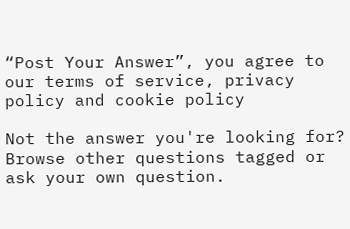“Post Your Answer”, you agree to our terms of service, privacy policy and cookie policy

Not the answer you're looking for? Browse other questions tagged or ask your own question.